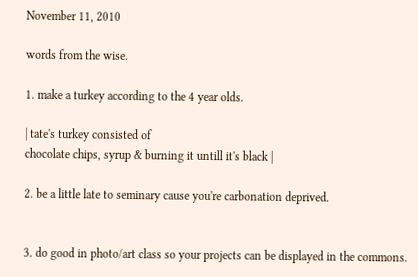November 11, 2010

words from the wise.

1. make a turkey according to the 4 year olds.

| tate's turkey consisted of
chocolate chips, syrup & burning it untill it's black |

2. be a little late to seminary cause you're carbonation deprived.


3. do good in photo/art class so your projects can be displayed in the commons.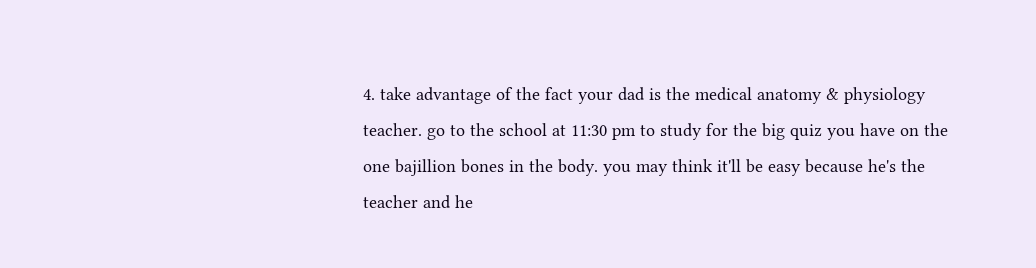4. take advantage of the fact your dad is the medical anatomy & physiology teacher. go to the school at 11:30 pm to study for the big quiz you have on the one bajillion bones in the body. you may think it'll be easy because he's the teacher and he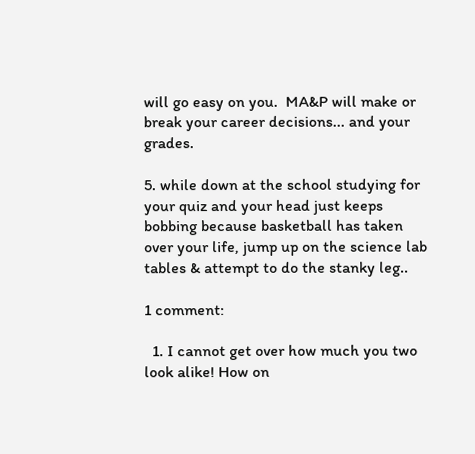will go easy on you.  MA&P will make or break your career decisions... and your grades.

5. while down at the school studying for your quiz and your head just keeps bobbing because basketball has taken over your life, jump up on the science lab tables & attempt to do the stanky leg..

1 comment:

  1. I cannot get over how much you two look alike! How on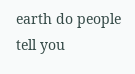earth do people tell you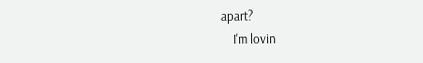apart?
    I'm lovin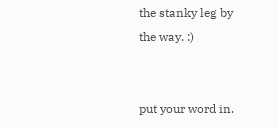the stanky leg by the way. :)


put your word in.